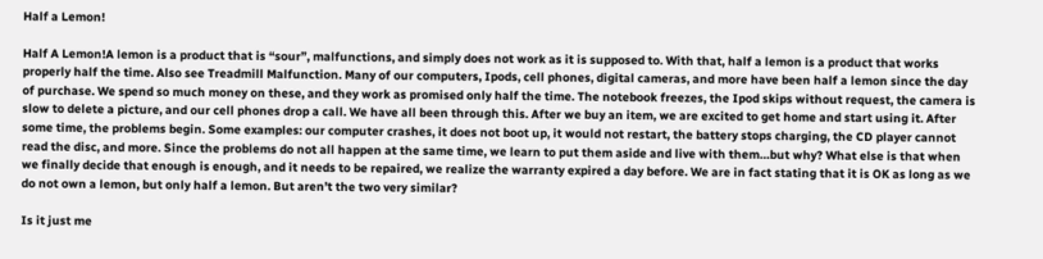Half a Lemon!

Half A Lemon!A lemon is a product that is “sour”, malfunctions, and simply does not work as it is supposed to. With that, half a lemon is a product that works properly half the time. Also see Treadmill Malfunction. Many of our computers, Ipods, cell phones, digital cameras, and more have been half a lemon since the day of purchase. We spend so much money on these, and they work as promised only half the time. The notebook freezes, the Ipod skips without request, the camera is slow to delete a picture, and our cell phones drop a call. We have all been through this. After we buy an item, we are excited to get home and start using it. After some time, the problems begin. Some examples: our computer crashes, it does not boot up, it would not restart, the battery stops charging, the CD player cannot read the disc, and more. Since the problems do not all happen at the same time, we learn to put them aside and live with them…but why? What else is that when we finally decide that enough is enough, and it needs to be repaired, we realize the warranty expired a day before. We are in fact stating that it is OK as long as we do not own a lemon, but only half a lemon. But aren’t the two very similar?

Is it just me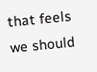that feels we should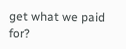get what we paid for?